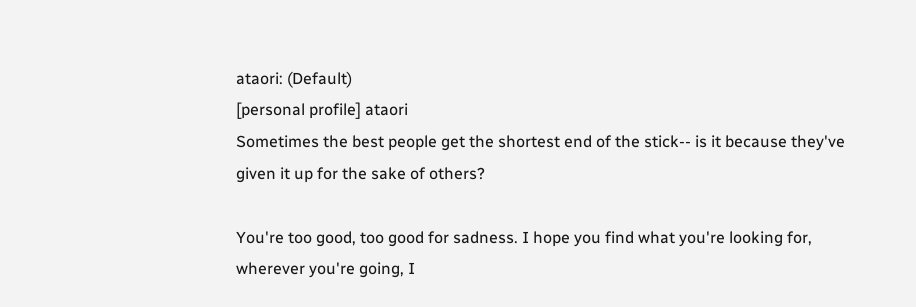ataori: (Default)
[personal profile] ataori
Sometimes the best people get the shortest end of the stick-- is it because they've given it up for the sake of others?

You're too good, too good for sadness. I hope you find what you're looking for, wherever you're going, I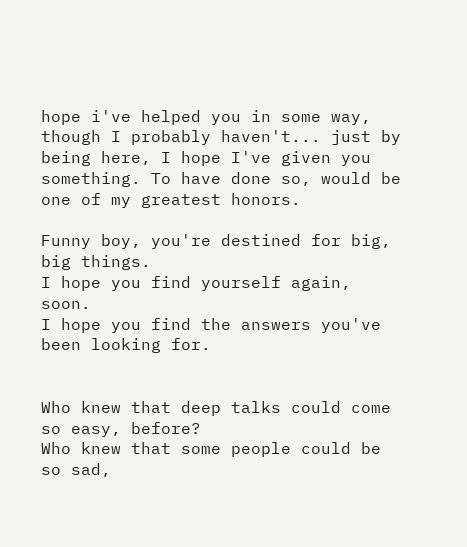hope i've helped you in some way, though I probably haven't... just by being here, I hope I've given you something. To have done so, would be one of my greatest honors.

Funny boy, you're destined for big, big things.
I hope you find yourself again, soon.
I hope you find the answers you've been looking for.


Who knew that deep talks could come so easy, before?
Who knew that some people could be so sad,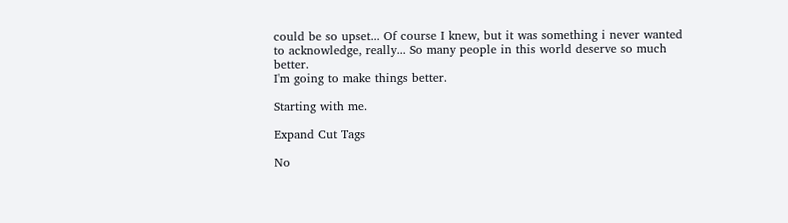could be so upset... Of course I knew, but it was something i never wanted to acknowledge, really... So many people in this world deserve so much better.
I'm going to make things better.

Starting with me.

Expand Cut Tags

No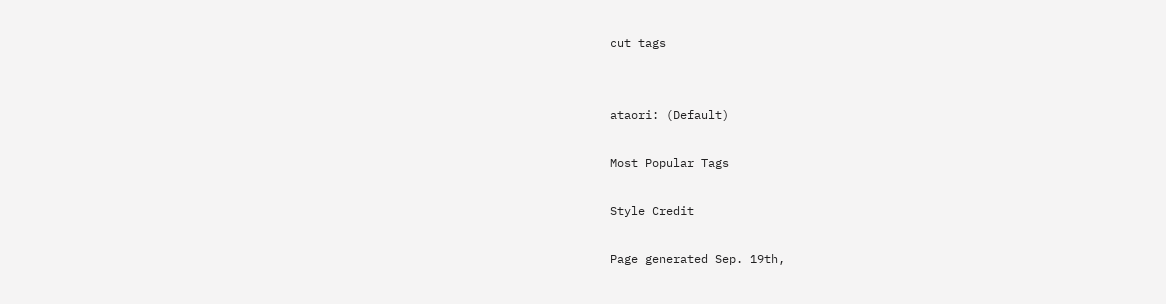cut tags


ataori: (Default)

Most Popular Tags

Style Credit

Page generated Sep. 19th,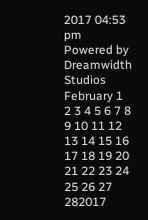2017 04:53 pm
Powered by Dreamwidth Studios
February 1 2 3 4 5 6 7 8 9 10 11 12 13 14 15 16 17 18 19 20 21 22 23 24 25 26 27 282017